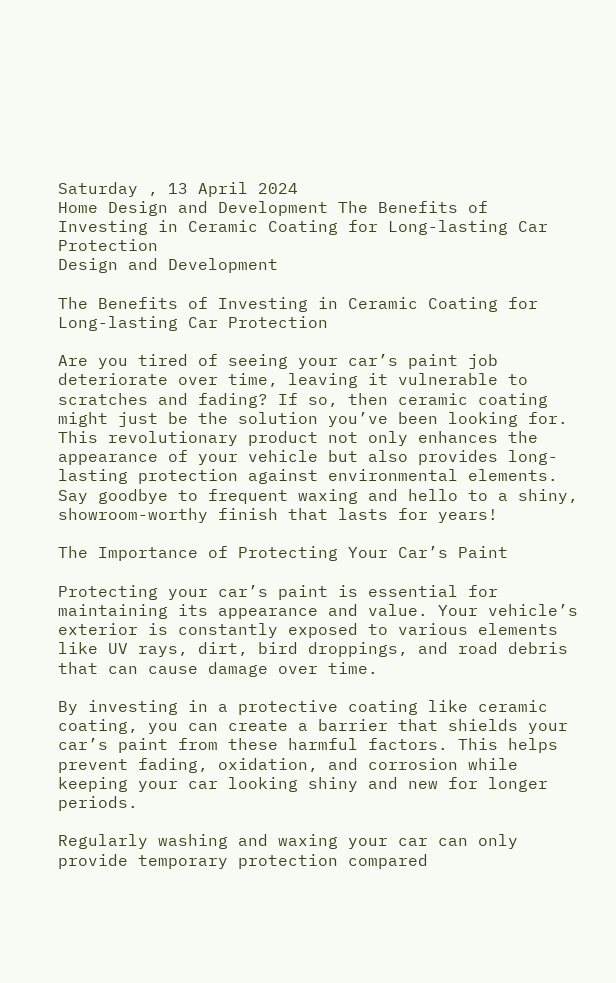Saturday , 13 April 2024
Home Design and Development The Benefits of Investing in Ceramic Coating for Long-lasting Car Protection
Design and Development

The Benefits of Investing in Ceramic Coating for Long-lasting Car Protection

Are you tired of seeing your car’s paint job deteriorate over time, leaving it vulnerable to scratches and fading? If so, then ceramic coating might just be the solution you’ve been looking for. This revolutionary product not only enhances the appearance of your vehicle but also provides long-lasting protection against environmental elements. Say goodbye to frequent waxing and hello to a shiny, showroom-worthy finish that lasts for years!

The Importance of Protecting Your Car’s Paint

Protecting your car’s paint is essential for maintaining its appearance and value. Your vehicle’s exterior is constantly exposed to various elements like UV rays, dirt, bird droppings, and road debris that can cause damage over time.

By investing in a protective coating like ceramic coating, you can create a barrier that shields your car’s paint from these harmful factors. This helps prevent fading, oxidation, and corrosion while keeping your car looking shiny and new for longer periods.

Regularly washing and waxing your car can only provide temporary protection compared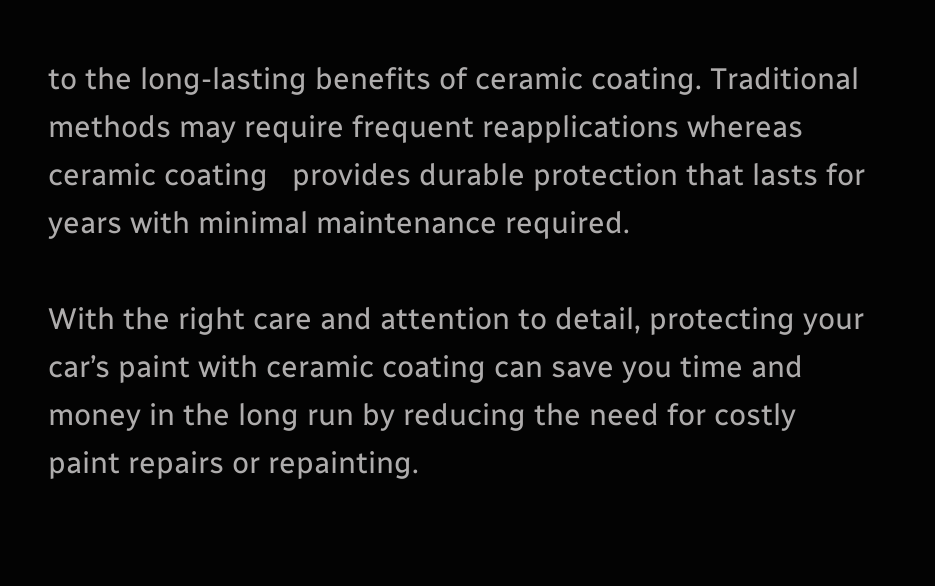to the long-lasting benefits of ceramic coating. Traditional methods may require frequent reapplications whereas  ceramic coating   provides durable protection that lasts for years with minimal maintenance required.

With the right care and attention to detail, protecting your car’s paint with ceramic coating can save you time and money in the long run by reducing the need for costly paint repairs or repainting.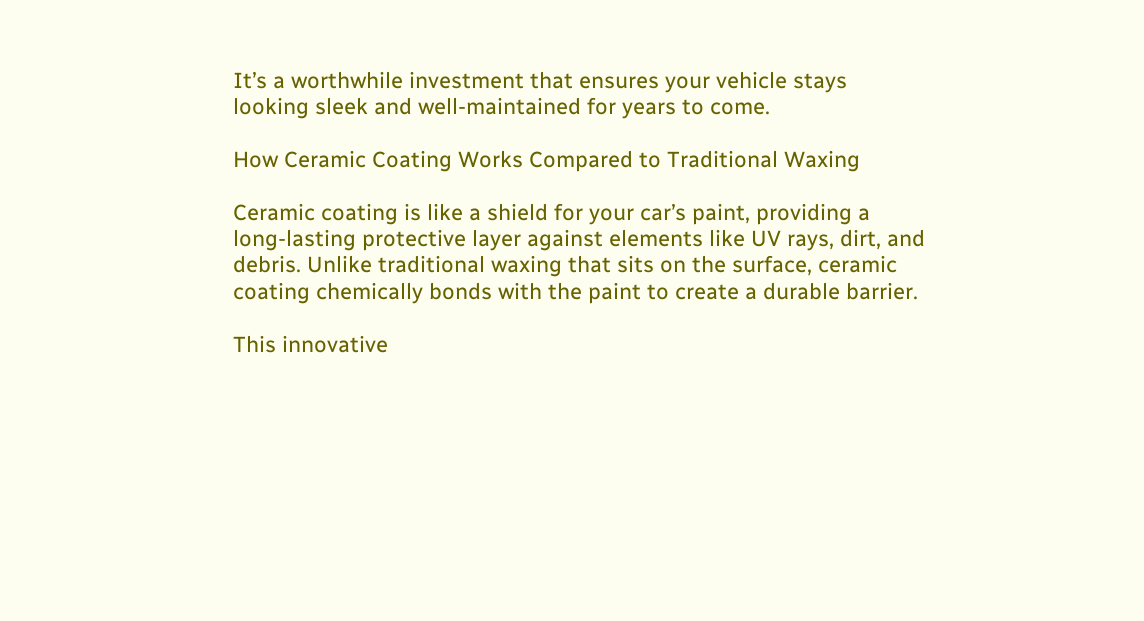It’s a worthwhile investment that ensures your vehicle stays looking sleek and well-maintained for years to come.

How Ceramic Coating Works Compared to Traditional Waxing

Ceramic coating is like a shield for your car’s paint, providing a long-lasting protective layer against elements like UV rays, dirt, and debris. Unlike traditional waxing that sits on the surface, ceramic coating chemically bonds with the paint to create a durable barrier.

This innovative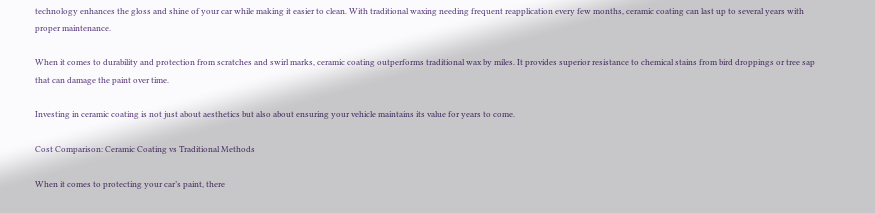technology enhances the gloss and shine of your car while making it easier to clean. With traditional waxing needing frequent reapplication every few months, ceramic coating can last up to several years with proper maintenance.

When it comes to durability and protection from scratches and swirl marks, ceramic coating outperforms traditional wax by miles. It provides superior resistance to chemical stains from bird droppings or tree sap that can damage the paint over time.

Investing in ceramic coating is not just about aesthetics but also about ensuring your vehicle maintains its value for years to come.

Cost Comparison: Ceramic Coating vs Traditional Methods

When it comes to protecting your car’s paint, there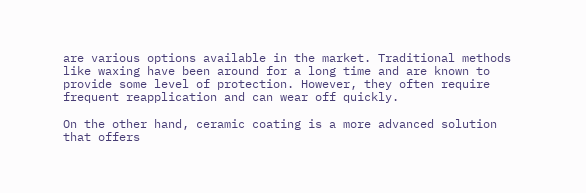are various options available in the market. Traditional methods like waxing have been around for a long time and are known to provide some level of protection. However, they often require frequent reapplication and can wear off quickly.

On the other hand, ceramic coating is a more advanced solution that offers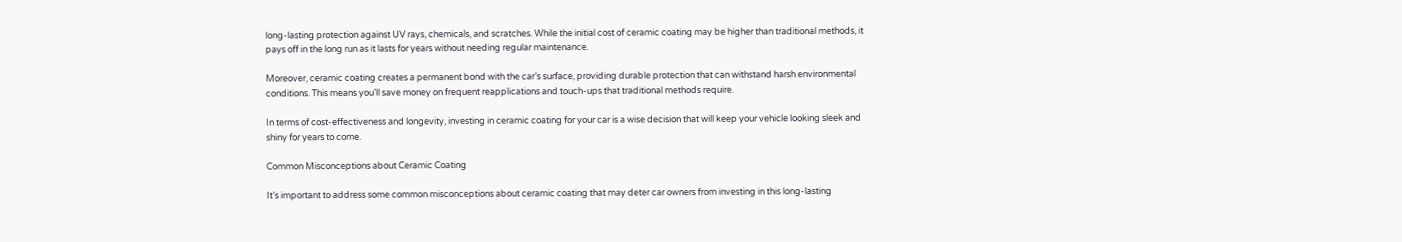long-lasting protection against UV rays, chemicals, and scratches. While the initial cost of ceramic coating may be higher than traditional methods, it pays off in the long run as it lasts for years without needing regular maintenance.

Moreover, ceramic coating creates a permanent bond with the car’s surface, providing durable protection that can withstand harsh environmental conditions. This means you’ll save money on frequent reapplications and touch-ups that traditional methods require.

In terms of cost-effectiveness and longevity, investing in ceramic coating for your car is a wise decision that will keep your vehicle looking sleek and shiny for years to come.

Common Misconceptions about Ceramic Coating

It’s important to address some common misconceptions about ceramic coating that may deter car owners from investing in this long-lasting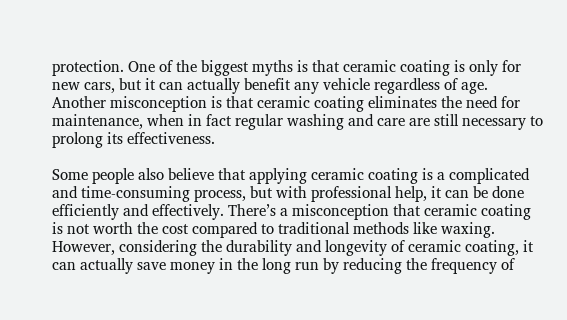protection. One of the biggest myths is that ceramic coating is only for new cars, but it can actually benefit any vehicle regardless of age. Another misconception is that ceramic coating eliminates the need for maintenance, when in fact regular washing and care are still necessary to prolong its effectiveness.

Some people also believe that applying ceramic coating is a complicated and time-consuming process, but with professional help, it can be done efficiently and effectively. There’s a misconception that ceramic coating is not worth the cost compared to traditional methods like waxing. However, considering the durability and longevity of ceramic coating, it can actually save money in the long run by reducing the frequency of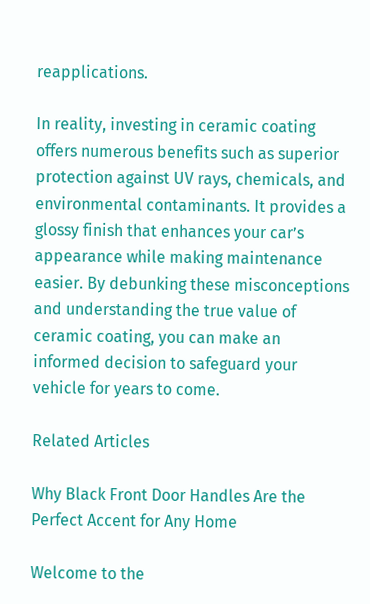reapplications.

In reality, investing in ceramic coating offers numerous benefits such as superior protection against UV rays, chemicals, and environmental contaminants. It provides a glossy finish that enhances your car’s appearance while making maintenance easier. By debunking these misconceptions and understanding the true value of ceramic coating, you can make an informed decision to safeguard your vehicle for years to come.

Related Articles

Why Black Front Door Handles Are the Perfect Accent for Any Home

Welcome to the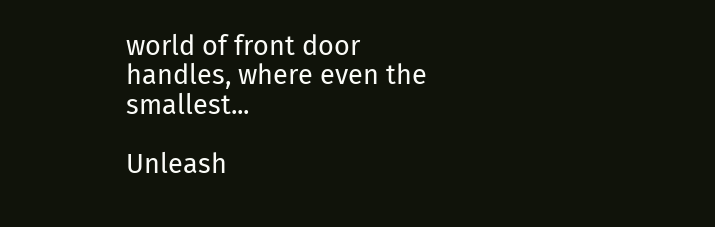world of front door handles, where even the smallest...

Unleash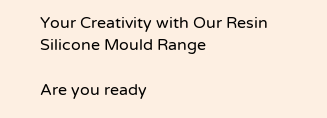Your Creativity with Our Resin Silicone Mould Range

Are you ready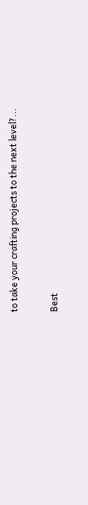to take your crafting projects to the next level?...

Best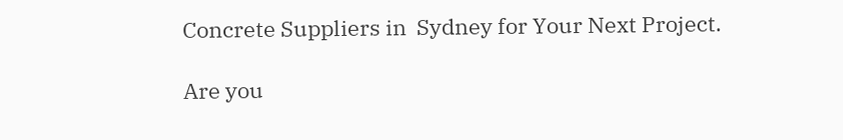Concrete Suppliers in  Sydney for Your Next Project.

Are you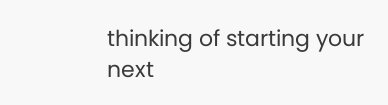thinking of starting your next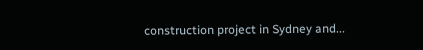construction project in Sydney and...